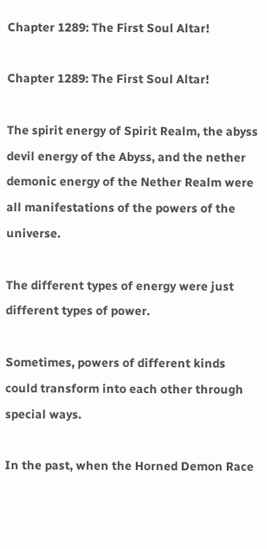Chapter 1289: The First Soul Altar!

Chapter 1289: The First Soul Altar!

The spirit energy of Spirit Realm, the abyss devil energy of the Abyss, and the nether demonic energy of the Nether Realm were all manifestations of the powers of the universe.

The different types of energy were just different types of power.

Sometimes, powers of different kinds could transform into each other through special ways.

In the past, when the Horned Demon Race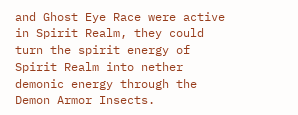and Ghost Eye Race were active in Spirit Realm, they could turn the spirit energy of Spirit Realm into nether demonic energy through the Demon Armor Insects.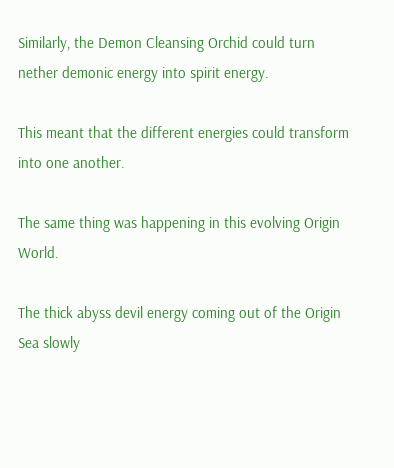Similarly, the Demon Cleansing Orchid could turn nether demonic energy into spirit energy.

This meant that the different energies could transform into one another.

The same thing was happening in this evolving Origin World.

The thick abyss devil energy coming out of the Origin Sea slowly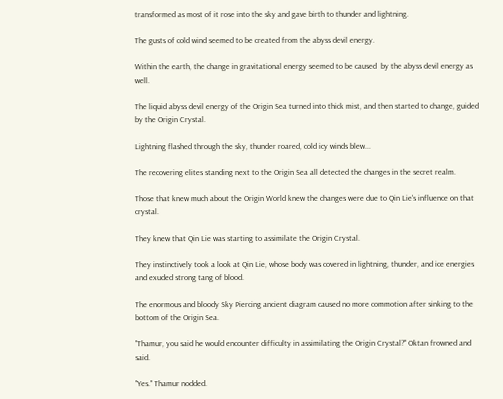transformed as most of it rose into the sky and gave birth to thunder and lightning.

The gusts of cold wind seemed to be created from the abyss devil energy.

Within the earth, the change in gravitational energy seemed to be caused  by the abyss devil energy as well.

The liquid abyss devil energy of the Origin Sea turned into thick mist, and then started to change, guided by the Origin Crystal.

Lightning flashed through the sky, thunder roared, cold icy winds blew...

The recovering elites standing next to the Origin Sea all detected the changes in the secret realm.

Those that knew much about the Origin World knew the changes were due to Qin Lie's influence on that crystal.

They knew that Qin Lie was starting to assimilate the Origin Crystal.

They instinctively took a look at Qin Lie, whose body was covered in lightning, thunder, and ice energies and exuded strong tang of blood.

The enormous and bloody Sky Piercing ancient diagram caused no more commotion after sinking to the bottom of the Origin Sea.

"Thamur, you said he would encounter difficulty in assimilating the Origin Crystal?" Oktan frowned and said.

"Yes." Thamur nodded.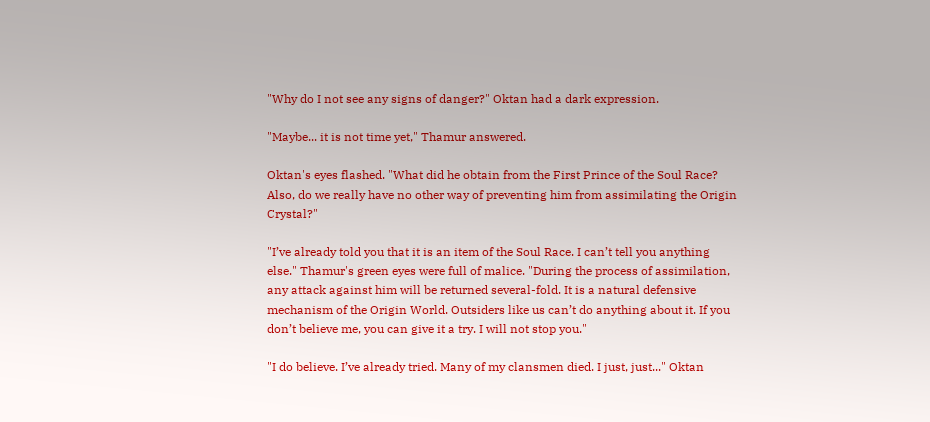"Why do I not see any signs of danger?" Oktan had a dark expression.

"Maybe... it is not time yet," Thamur answered.

Oktan's eyes flashed. "What did he obtain from the First Prince of the Soul Race? Also, do we really have no other way of preventing him from assimilating the Origin Crystal?"

"I’ve already told you that it is an item of the Soul Race. I can’t tell you anything else." Thamur's green eyes were full of malice. "During the process of assimilation, any attack against him will be returned several-fold. It is a natural defensive mechanism of the Origin World. Outsiders like us can’t do anything about it. If you don’t believe me, you can give it a try. I will not stop you."

"I do believe. I’ve already tried. Many of my clansmen died. I just, just..." Oktan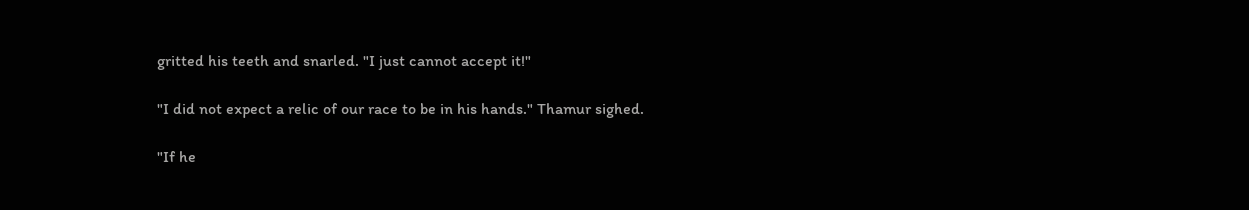gritted his teeth and snarled. "I just cannot accept it!"

"I did not expect a relic of our race to be in his hands." Thamur sighed.

"If he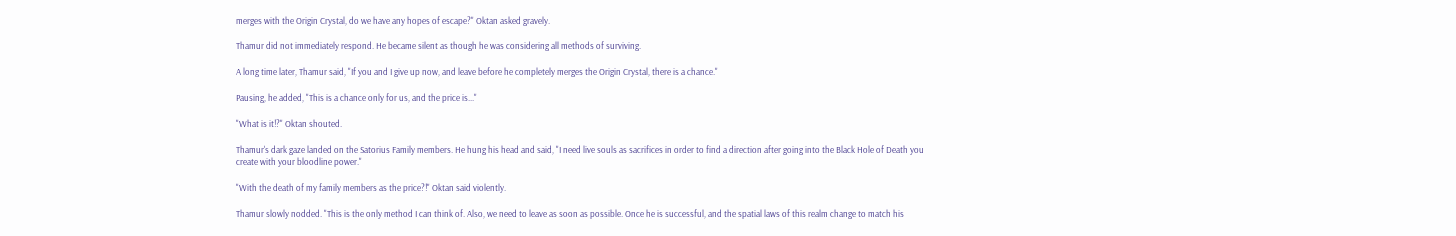merges with the Origin Crystal, do we have any hopes of escape?" Oktan asked gravely.

Thamur did not immediately respond. He became silent as though he was considering all methods of surviving.

A long time later, Thamur said, "If you and I give up now, and leave before he completely merges the Origin Crystal, there is a chance."

Pausing, he added, "This is a chance only for us, and the price is..."

"What is it!?" Oktan shouted.

Thamur's dark gaze landed on the Satorius Family members. He hung his head and said, "I need live souls as sacrifices in order to find a direction after going into the Black Hole of Death you create with your bloodline power."

"With the death of my family members as the price?!" Oktan said violently.

Thamur slowly nodded. "This is the only method I can think of. Also, we need to leave as soon as possible. Once he is successful, and the spatial laws of this realm change to match his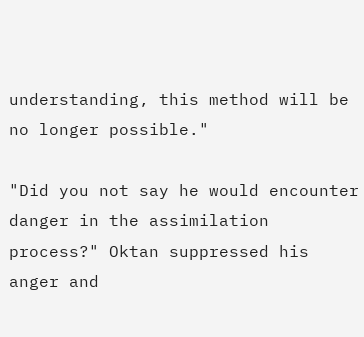understanding, this method will be no longer possible."

"Did you not say he would encounter danger in the assimilation process?" Oktan suppressed his anger and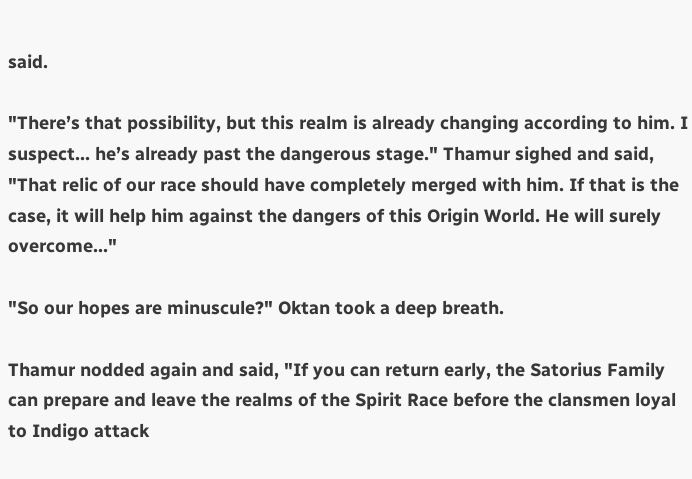said.

"There’s that possibility, but this realm is already changing according to him. I suspect… he’s already past the dangerous stage." Thamur sighed and said, "That relic of our race should have completely merged with him. If that is the case, it will help him against the dangers of this Origin World. He will surely overcome..."

"So our hopes are minuscule?" Oktan took a deep breath.

Thamur nodded again and said, "If you can return early, the Satorius Family can prepare and leave the realms of the Spirit Race before the clansmen loyal to Indigo attack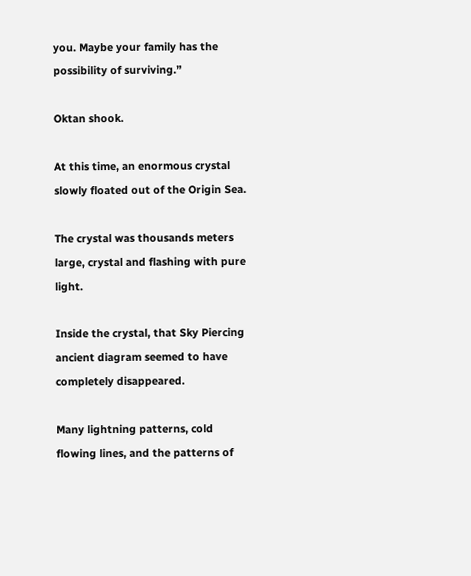you. Maybe your family has the possibility of surviving.”

Oktan shook.

At this time, an enormous crystal slowly floated out of the Origin Sea.

The crystal was thousands meters large, crystal and flashing with pure light.

Inside the crystal, that Sky Piercing ancient diagram seemed to have completely disappeared.

Many lightning patterns, cold flowing lines, and the patterns of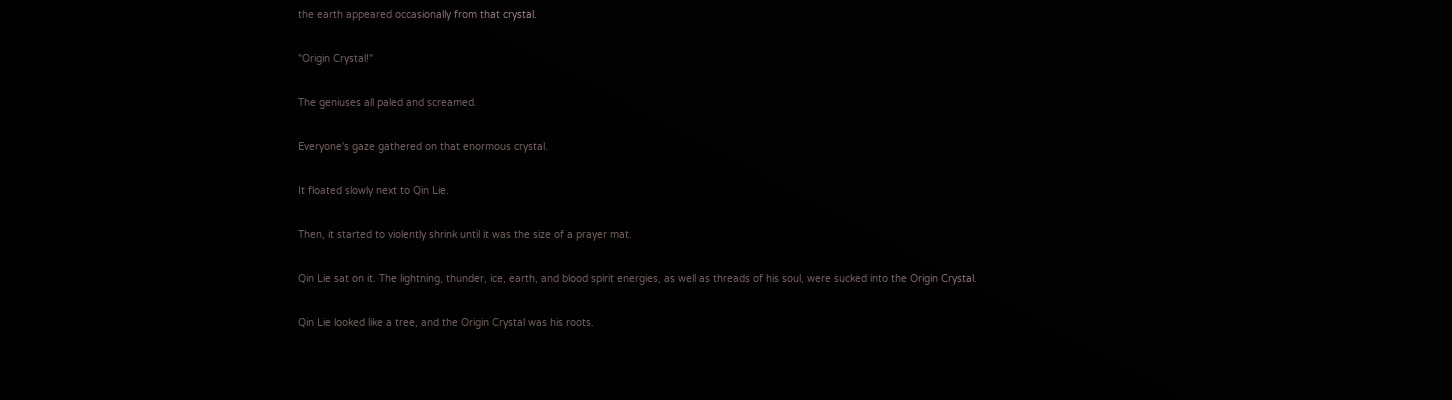the earth appeared occasionally from that crystal.

"Origin Crystal!"

The geniuses all paled and screamed.

Everyone's gaze gathered on that enormous crystal.

It floated slowly next to Qin Lie.

Then, it started to violently shrink until it was the size of a prayer mat.

Qin Lie sat on it. The lightning, thunder, ice, earth, and blood spirit energies, as well as threads of his soul, were sucked into the Origin Crystal.

Qin Lie looked like a tree, and the Origin Crystal was his roots.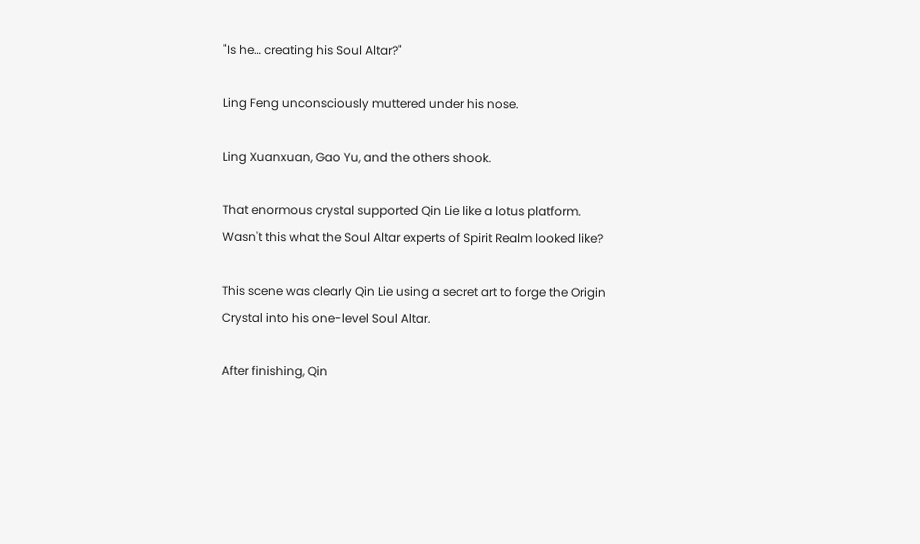"Is he… creating his Soul Altar?"

Ling Feng unconsciously muttered under his nose.

Ling Xuanxuan, Gao Yu, and the others shook.

That enormous crystal supported Qin Lie like a lotus platform. Wasn't this what the Soul Altar experts of Spirit Realm looked like?

This scene was clearly Qin Lie using a secret art to forge the Origin Crystal into his one-level Soul Altar.

After finishing, Qin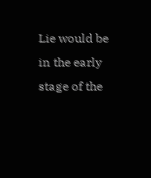Lie would be in the early stage of the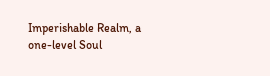Imperishable Realm, a one-level Soul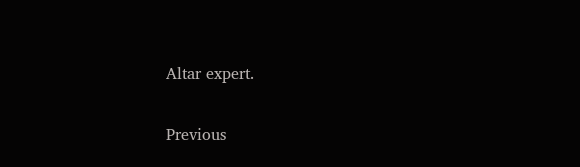Altar expert.

Previous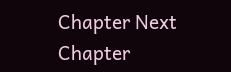Chapter Next Chapter